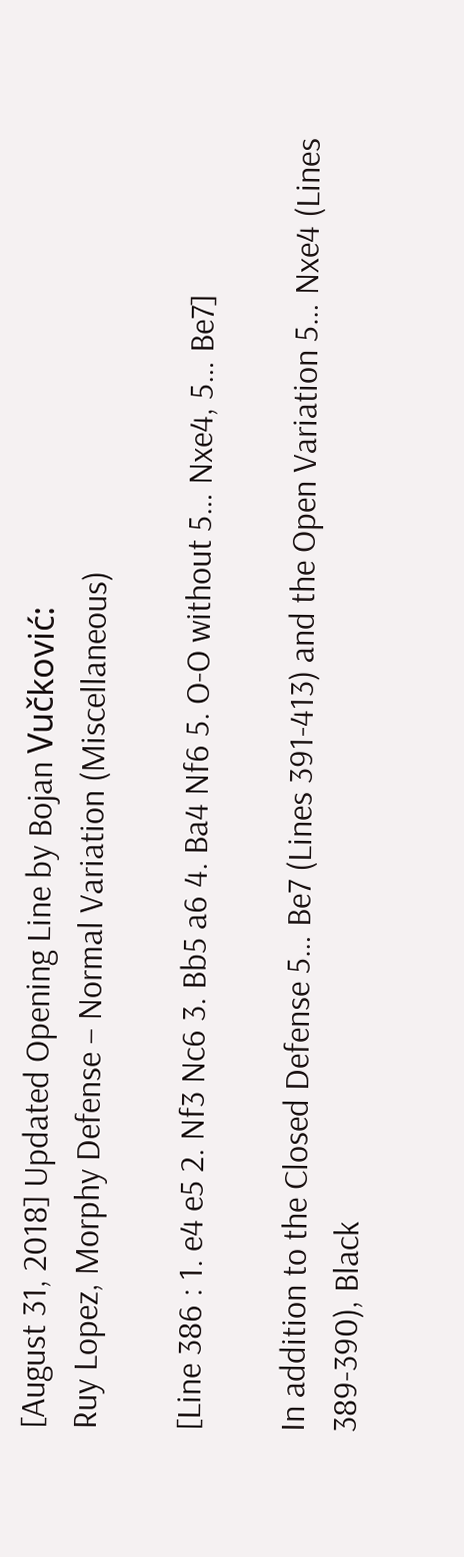[August 31, 2018] Updated Opening Line by Bojan Vučković:
Ruy Lopez, Morphy Defense – Normal Variation (Miscellaneous)

[Line 386 : 1. e4 e5 2. Nf3 Nc6 3. Bb5 a6 4. Ba4 Nf6 5. O-O without 5… Nxe4, 5… Be7]

In addition to the Closed Defense 5… Be7 (Lines 391-413) and the Open Variation 5… Nxe4 (Lines 389-390), Black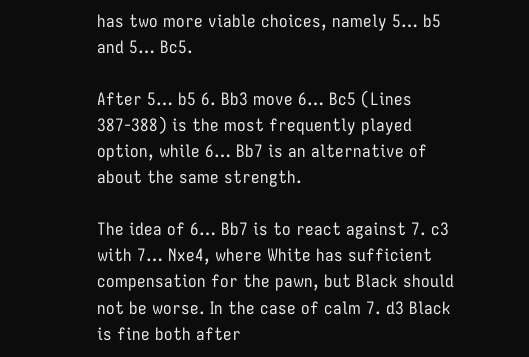has two more viable choices, namely 5… b5 and 5… Bc5.

After 5… b5 6. Bb3 move 6… Bc5 (Lines 387-388) is the most frequently played option, while 6… Bb7 is an alternative of about the same strength.

The idea of 6… Bb7 is to react against 7. c3 with 7… Nxe4, where White has sufficient compensation for the pawn, but Black should not be worse. In the case of calm 7. d3 Black is fine both after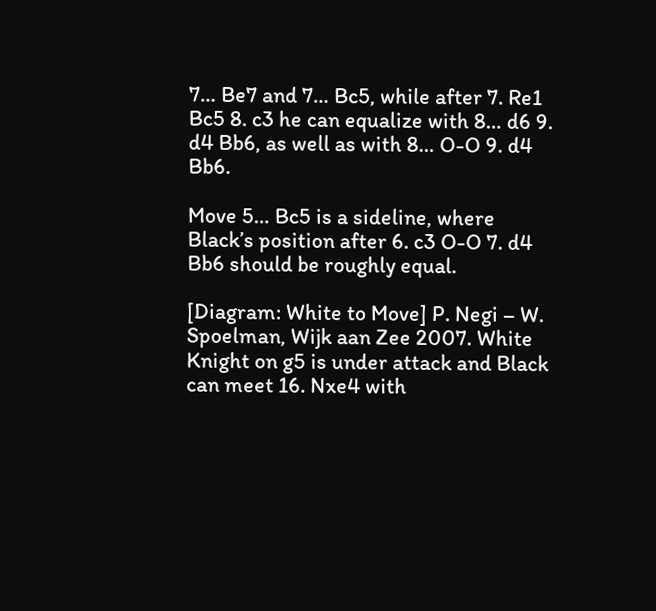7… Be7 and 7… Bc5, while after 7. Re1 Bc5 8. c3 he can equalize with 8… d6 9. d4 Bb6, as well as with 8… O-O 9. d4 Bb6.

Move 5… Bc5 is a sideline, where Black’s position after 6. c3 O-O 7. d4 Bb6 should be roughly equal.

[Diagram: White to Move] P. Negi – W. Spoelman, Wijk aan Zee 2007. White Knight on g5 is under attack and Black can meet 16. Nxe4 with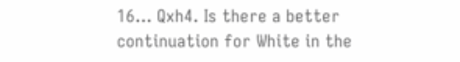16… Qxh4. Is there a better continuation for White in the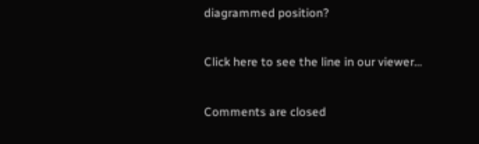diagrammed position?

Click here to see the line in our viewer…

Comments are closed